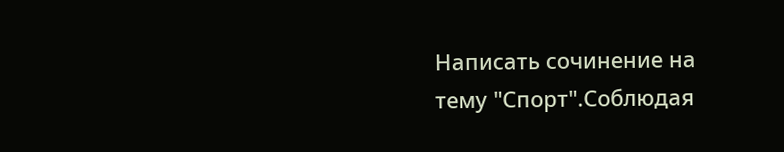Написать сочинение на тему "Спорт".Соблюдая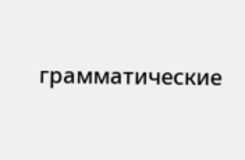грамматические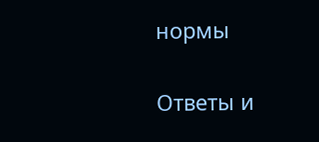нормы


Ответы и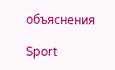объяснения

Sport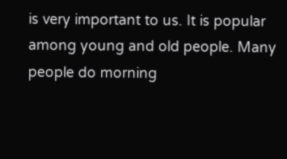is very important to us. It is popular among young and old people. Many people do morning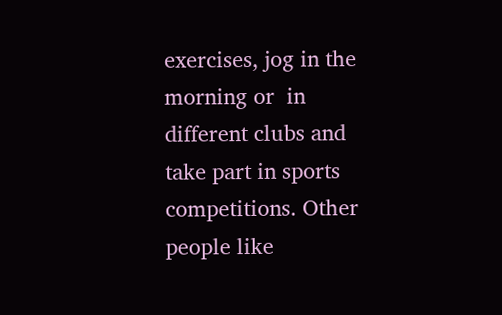exercises, jog in the morning or  in different clubs and take part in sports competitions. Other people like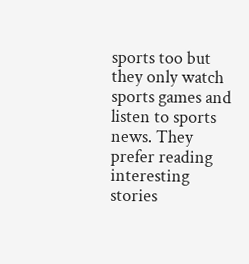sports too but they only watch sports games and listen to sports news. They prefer reading interesting stories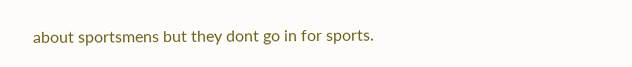about sportsmens but they dont go in for sports.